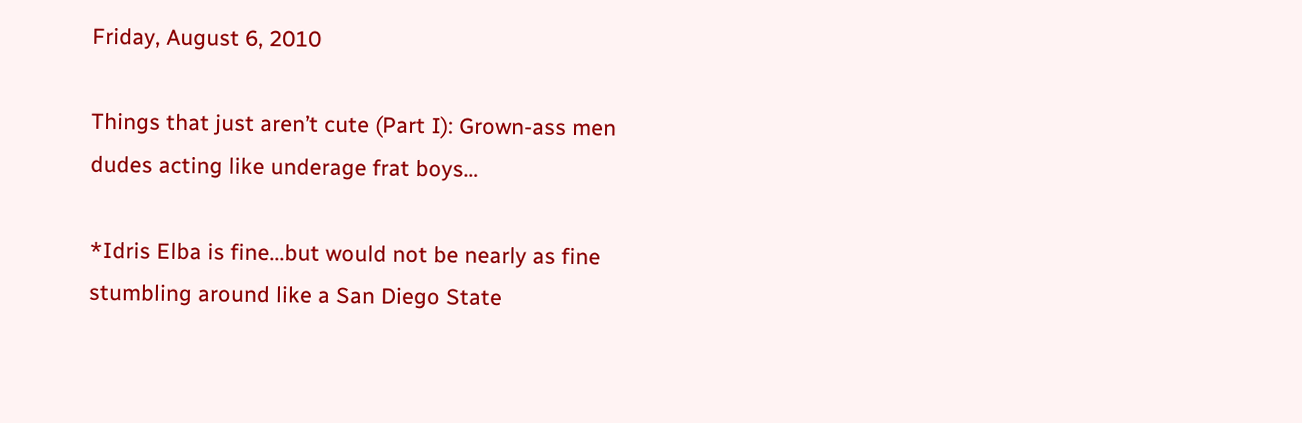Friday, August 6, 2010

Things that just aren’t cute (Part I): Grown-ass men dudes acting like underage frat boys…

*Idris Elba is fine...but would not be nearly as fine stumbling around like a San Diego State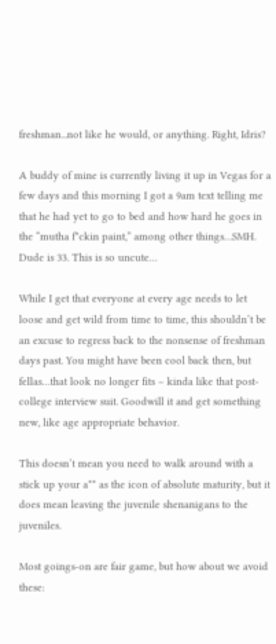freshman...not like he would, or anything. Right, Idris?

A buddy of mine is currently living it up in Vegas for a few days and this morning I got a 9am text telling me that he had yet to go to bed and how hard he goes in the “mutha f*ckin paint,” among other things…SMH. Dude is 33. This is so uncute…

While I get that everyone at every age needs to let loose and get wild from time to time, this shouldn’t be an excuse to regress back to the nonsense of freshman days past. You might have been cool back then, but fellas…that look no longer fits – kinda like that post-college interview suit. Goodwill it and get something new, like age appropriate behavior.

This doesn’t mean you need to walk around with a stick up your a** as the icon of absolute maturity, but it does mean leaving the juvenile shenanigans to the juveniles.

Most goings-on are fair game, but how about we avoid these: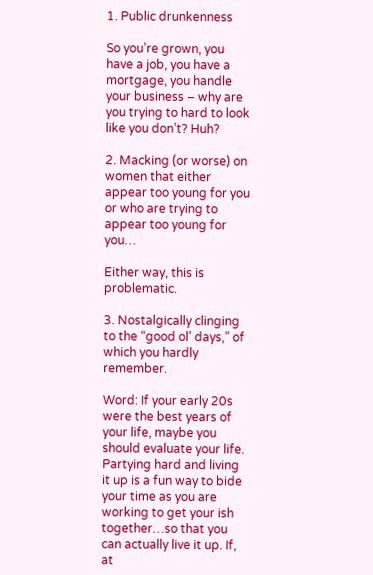1. Public drunkenness

So you’re grown, you have a job, you have a mortgage, you handle your business – why are you trying to hard to look like you don’t? Huh?

2. Macking (or worse) on women that either appear too young for you or who are trying to appear too young for you…

Either way, this is problematic.

3. Nostalgically clinging to the “good ol’ days,” of which you hardly remember.

Word: If your early 20s were the best years of your life, maybe you should evaluate your life. Partying hard and living it up is a fun way to bide your time as you are working to get your ish together…so that you can actually live it up. If, at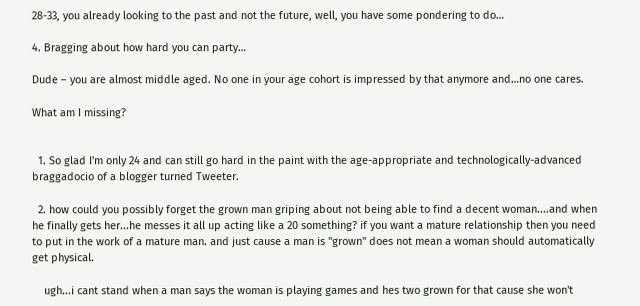28-33, you already looking to the past and not the future, well, you have some pondering to do…

4. Bragging about how hard you can party…

Dude – you are almost middle aged. No one in your age cohort is impressed by that anymore and…no one cares.

What am I missing?


  1. So glad I'm only 24 and can still go hard in the paint with the age-appropriate and technologically-advanced braggadocio of a blogger turned Tweeter.

  2. how could you possibly forget the grown man griping about not being able to find a decent woman....and when he finally gets her...he messes it all up acting like a 20 something? if you want a mature relationship then you need to put in the work of a mature man. and just cause a man is "grown" does not mean a woman should automatically get physical.

    ugh...i cant stand when a man says the woman is playing games and hes two grown for that cause she won't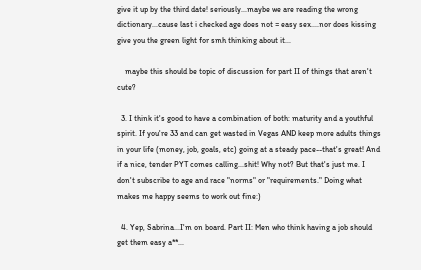give it up by the third date! seriously...maybe we are reading the wrong dictionary...cause last i checked age does not = easy sex....nor does kissing give you the green light for smh thinking about it...

    maybe this should be topic of discussion for part II of things that aren't cute?

  3. I think it's good to have a combination of both: maturity and a youthful spirit. If you're 33 and can get wasted in Vegas AND keep more adults things in your life (money, job, goals, etc) going at a steady pace--that's great! And if a nice, tender PYT comes calling...shit! Why not? But that's just me. I don't subscribe to age and race "norms" or "requirements." Doing what makes me happy seems to work out fine:)

  4. Yep, Sabrina...I'm on board. Part II: Men who think having a job should get them easy a**...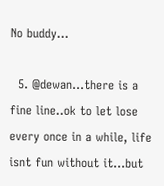No buddy...

  5. @dewan...there is a fine line..ok to let lose every once in a while, life isnt fun without it...but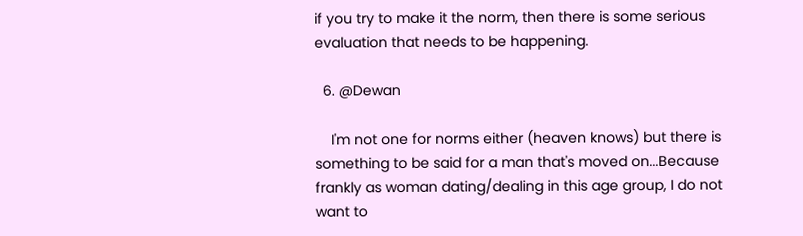if you try to make it the norm, then there is some serious evaluation that needs to be happening.

  6. @Dewan

    I'm not one for norms either (heaven knows) but there is something to be said for a man that's moved on...Because frankly as woman dating/dealing in this age group, I do not want to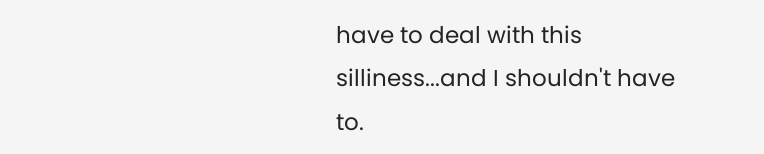have to deal with this silliness...and I shouldn't have to.